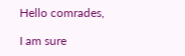Hello comrades,

I am sure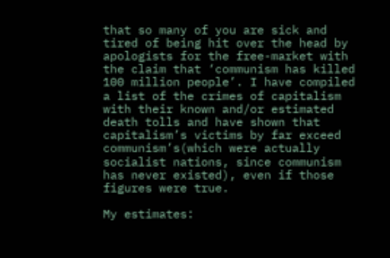that so many of you are sick and tired of being hit over the head by apologists for the free-market with the claim that ‘communism has killed 100 million people’. I have compiled a list of the crimes of capitalism with their known and/or estimated death tolls and have shown that capitalism’s victims by far exceed communism’s(which were actually socialist nations, since communism has never existed), even if those figures were true.

My estimates: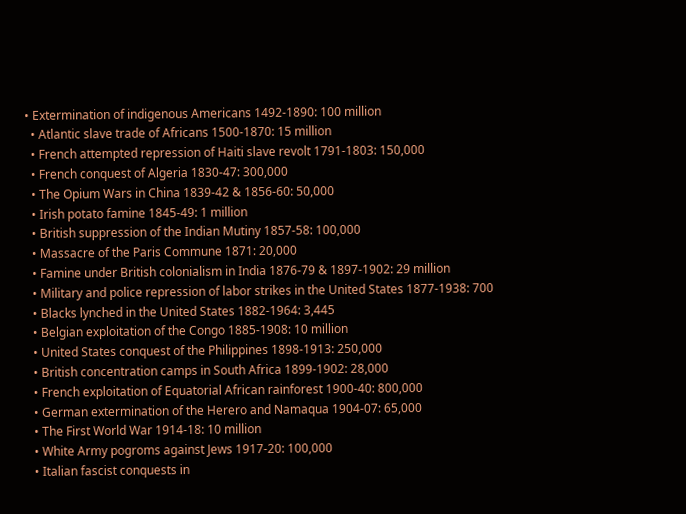• Extermination of indigenous Americans 1492-1890: 100 million
  • Atlantic slave trade of Africans 1500-1870: 15 million
  • French attempted repression of Haiti slave revolt 1791-1803: 150,000
  • French conquest of Algeria 1830-47: 300,000
  • The Opium Wars in China 1839-42 & 1856-60: 50,000
  • Irish potato famine 1845-49: 1 million
  • British suppression of the Indian Mutiny 1857-58: 100,000
  • Massacre of the Paris Commune 1871: 20,000
  • Famine under British colonialism in India 1876-79 & 1897-1902: 29 million
  • Military and police repression of labor strikes in the United States 1877-1938: 700
  • Blacks lynched in the United States 1882-1964: 3,445
  • Belgian exploitation of the Congo 1885-1908: 10 million
  • United States conquest of the Philippines 1898-1913: 250,000
  • British concentration camps in South Africa 1899-1902: 28,000
  • French exploitation of Equatorial African rainforest 1900-40: 800,000
  • German extermination of the Herero and Namaqua 1904-07: 65,000
  • The First World War 1914-18: 10 million
  • White Army pogroms against Jews 1917-20: 100,000
  • Italian fascist conquests in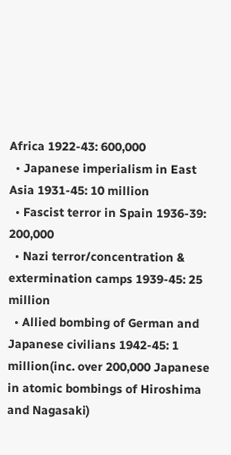Africa 1922-43: 600,000
  • Japanese imperialism in East Asia 1931-45: 10 million
  • Fascist terror in Spain 1936-39: 200,000
  • Nazi terror/concentration & extermination camps 1939-45: 25 million
  • Allied bombing of German and Japanese civilians 1942-45: 1 million(inc. over 200,000 Japanese in atomic bombings of Hiroshima and Nagasaki)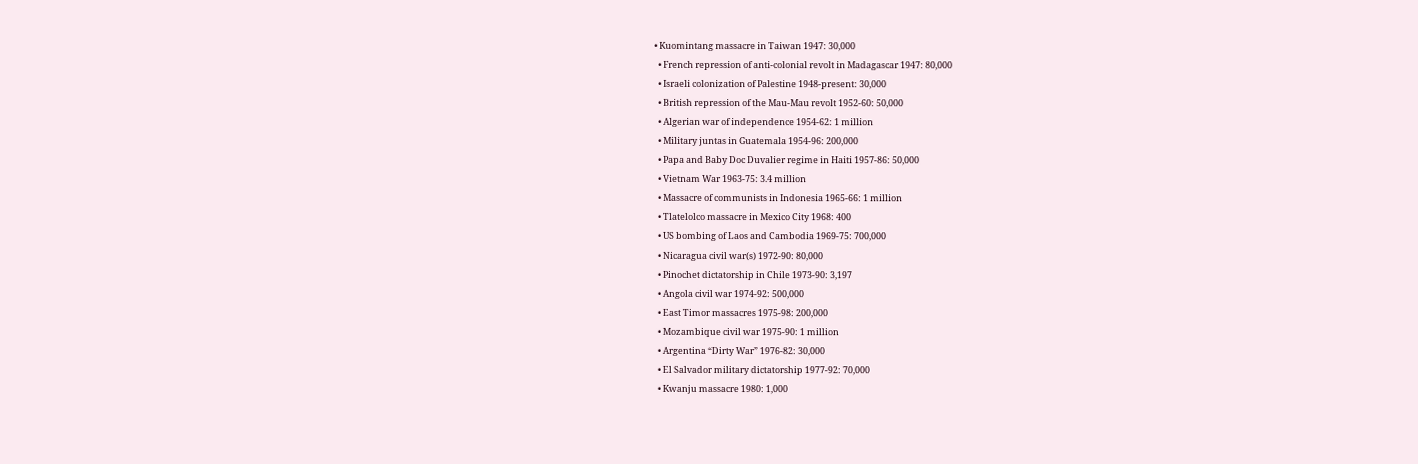• Kuomintang massacre in Taiwan 1947: 30,000
  • French repression of anti-colonial revolt in Madagascar 1947: 80,000
  • Israeli colonization of Palestine 1948-present: 30,000
  • British repression of the Mau-Mau revolt 1952-60: 50,000
  • Algerian war of independence 1954-62: 1 million
  • Military juntas in Guatemala 1954-96: 200,000
  • Papa and Baby Doc Duvalier regime in Haiti 1957-86: 50,000
  • Vietnam War 1963-75: 3.4 million
  • Massacre of communists in Indonesia 1965-66: 1 million
  • Tlatelolco massacre in Mexico City 1968: 400
  • US bombing of Laos and Cambodia 1969-75: 700,000
  • Nicaragua civil war(s) 1972-90: 80,000
  • Pinochet dictatorship in Chile 1973-90: 3,197
  • Angola civil war 1974-92: 500,000
  • East Timor massacres 1975-98: 200,000
  • Mozambique civil war 1975-90: 1 million
  • Argentina “Dirty War” 1976-82: 30,000
  • El Salvador military dictatorship 1977-92: 70,000
  • Kwanju massacre 1980: 1,000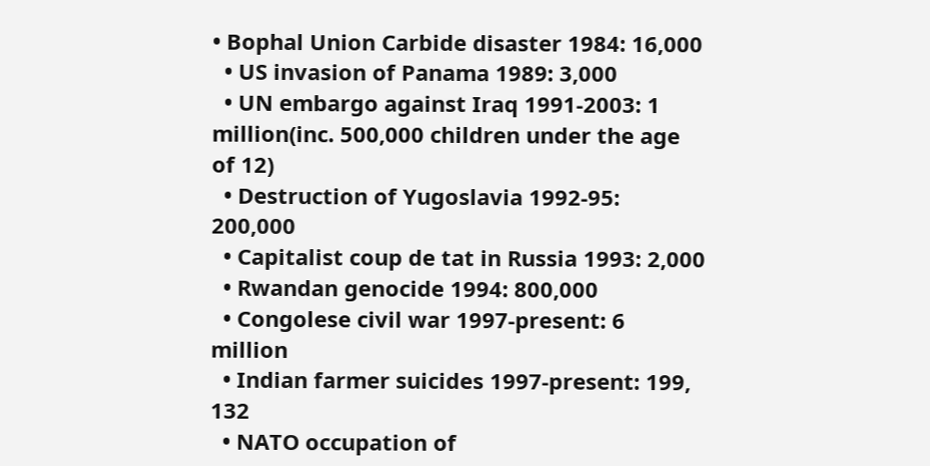• Bophal Union Carbide disaster 1984: 16,000
  • US invasion of Panama 1989: 3,000
  • UN embargo against Iraq 1991-2003: 1 million(inc. 500,000 children under the age of 12)
  • Destruction of Yugoslavia 1992-95: 200,000
  • Capitalist coup de tat in Russia 1993: 2,000
  • Rwandan genocide 1994: 800,000
  • Congolese civil war 1997-present: 6 million
  • Indian farmer suicides 1997-present: 199, 132
  • NATO occupation of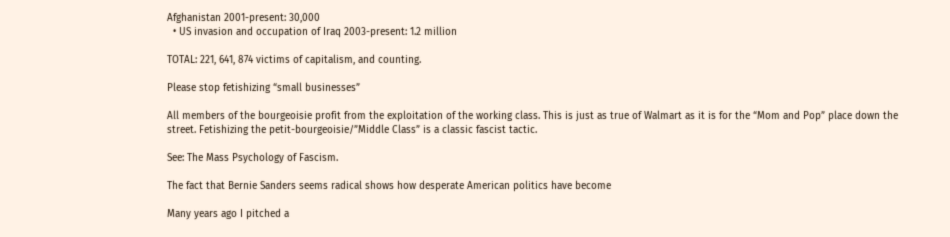Afghanistan 2001-present: 30,000
  • US invasion and occupation of Iraq 2003-present: 1.2 million

TOTAL: 221, 641, 874 victims of capitalism, and counting.

Please stop fetishizing “small businesses”

All members of the bourgeoisie profit from the exploitation of the working class. This is just as true of Walmart as it is for the “Mom and Pop” place down the street. Fetishizing the petit-bourgeoisie/”Middle Class” is a classic fascist tactic.

See: The Mass Psychology of Fascism.

The fact that Bernie Sanders seems radical shows how desperate American politics have become

Many years ago I pitched a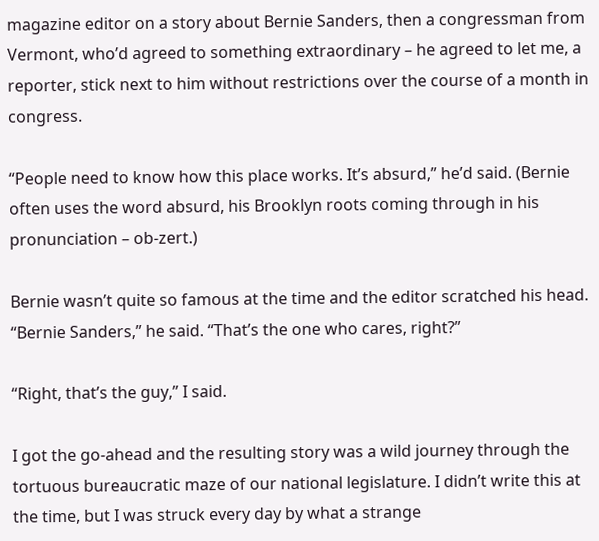magazine editor on a story about Bernie Sanders, then a congressman from Vermont, who’d agreed to something extraordinary – he agreed to let me, a reporter, stick next to him without restrictions over the course of a month in congress.

“People need to know how this place works. It’s absurd,” he’d said. (Bernie often uses the word absurd, his Brooklyn roots coming through in his pronunciation – ob-zert.)

Bernie wasn’t quite so famous at the time and the editor scratched his head. “Bernie Sanders,” he said. “That’s the one who cares, right?”

“Right, that’s the guy,” I said.

I got the go-ahead and the resulting story was a wild journey through the tortuous bureaucratic maze of our national legislature. I didn’t write this at the time, but I was struck every day by what a strange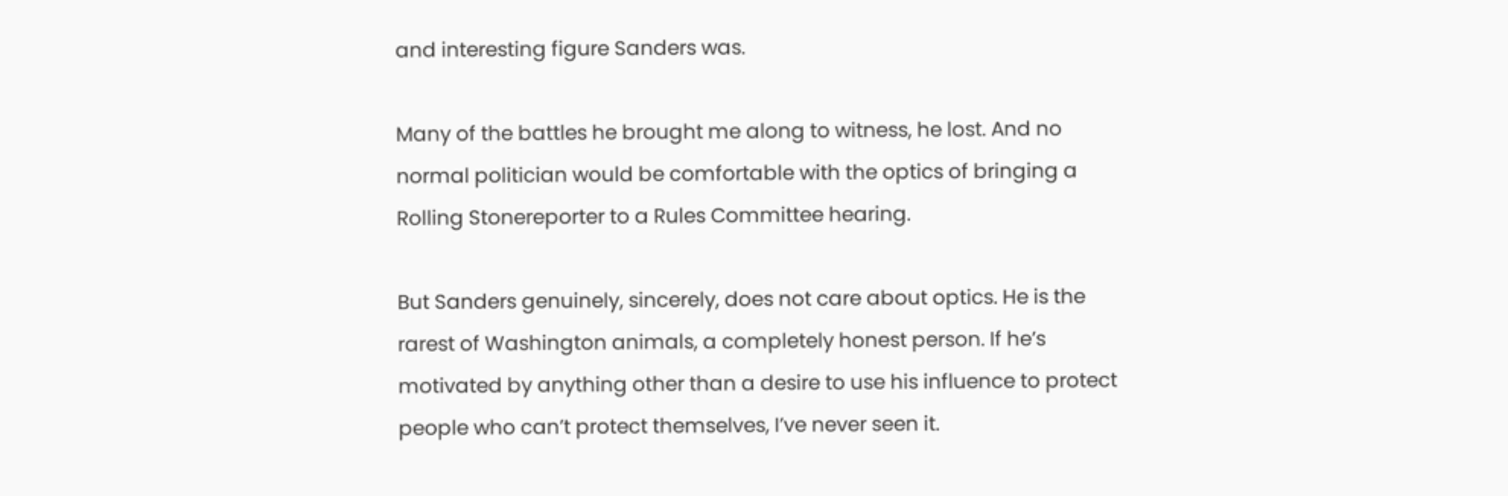and interesting figure Sanders was.

Many of the battles he brought me along to witness, he lost. And no normal politician would be comfortable with the optics of bringing a Rolling Stonereporter to a Rules Committee hearing.

But Sanders genuinely, sincerely, does not care about optics. He is the rarest of Washington animals, a completely honest person. If he’s motivated by anything other than a desire to use his influence to protect people who can’t protect themselves, I’ve never seen it.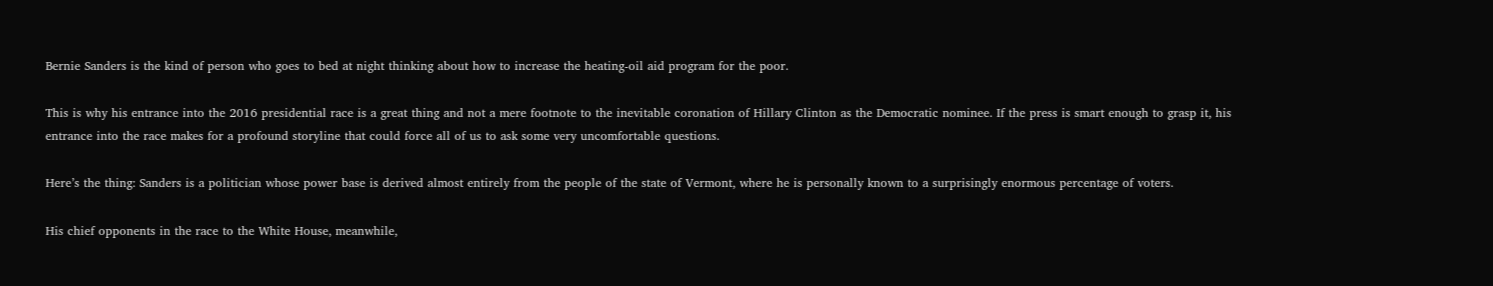Bernie Sanders is the kind of person who goes to bed at night thinking about how to increase the heating-oil aid program for the poor.

This is why his entrance into the 2016 presidential race is a great thing and not a mere footnote to the inevitable coronation of Hillary Clinton as the Democratic nominee. If the press is smart enough to grasp it, his entrance into the race makes for a profound storyline that could force all of us to ask some very uncomfortable questions.

Here’s the thing: Sanders is a politician whose power base is derived almost entirely from the people of the state of Vermont, where he is personally known to a surprisingly enormous percentage of voters.

His chief opponents in the race to the White House, meanwhile,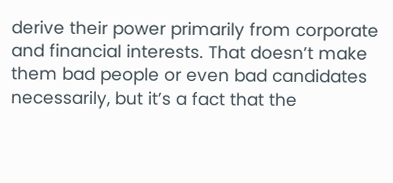derive their power primarily from corporate and financial interests. That doesn’t make them bad people or even bad candidates necessarily, but it’s a fact that the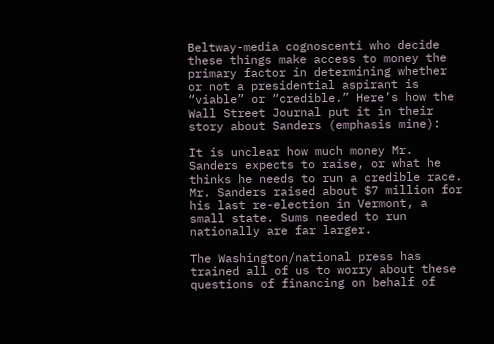Beltway-media cognoscenti who decide these things make access to money the primary factor in determining whether or not a presidential aspirant is “viable” or “credible.” Here’s how the Wall Street Journal put it in their story about Sanders (emphasis mine):

It is unclear how much money Mr. Sanders expects to raise, or what he thinks he needs to run a credible race. Mr. Sanders raised about $7 million for his last re-election in Vermont, a small state. Sums needed to run nationally are far larger.

The Washington/national press has trained all of us to worry about these questions of financing on behalf of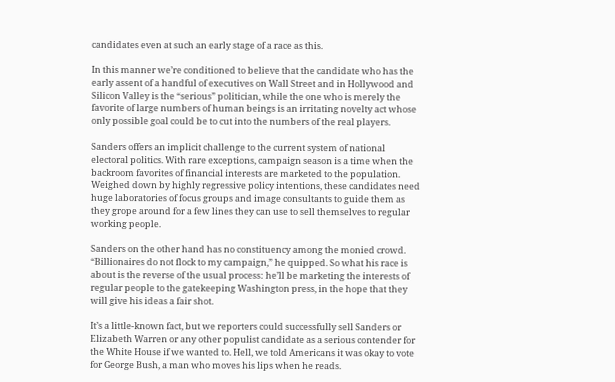candidates even at such an early stage of a race as this.

In this manner we’re conditioned to believe that the candidate who has the early assent of a handful of executives on Wall Street and in Hollywood and Silicon Valley is the “serious” politician, while the one who is merely the favorite of large numbers of human beings is an irritating novelty act whose only possible goal could be to cut into the numbers of the real players.

Sanders offers an implicit challenge to the current system of national electoral politics. With rare exceptions, campaign season is a time when the backroom favorites of financial interests are marketed to the population. Weighed down by highly regressive policy intentions, these candidates need huge laboratories of focus groups and image consultants to guide them as they grope around for a few lines they can use to sell themselves to regular working people.

Sanders on the other hand has no constituency among the monied crowd. “Billionaires do not flock to my campaign,” he quipped. So what his race is about is the reverse of the usual process: he’ll be marketing the interests of regular people to the gatekeeping Washington press, in the hope that they will give his ideas a fair shot.

It’s a little-known fact, but we reporters could successfully sell Sanders or Elizabeth Warren or any other populist candidate as a serious contender for the White House if we wanted to. Hell, we told Americans it was okay to vote for George Bush, a man who moves his lips when he reads.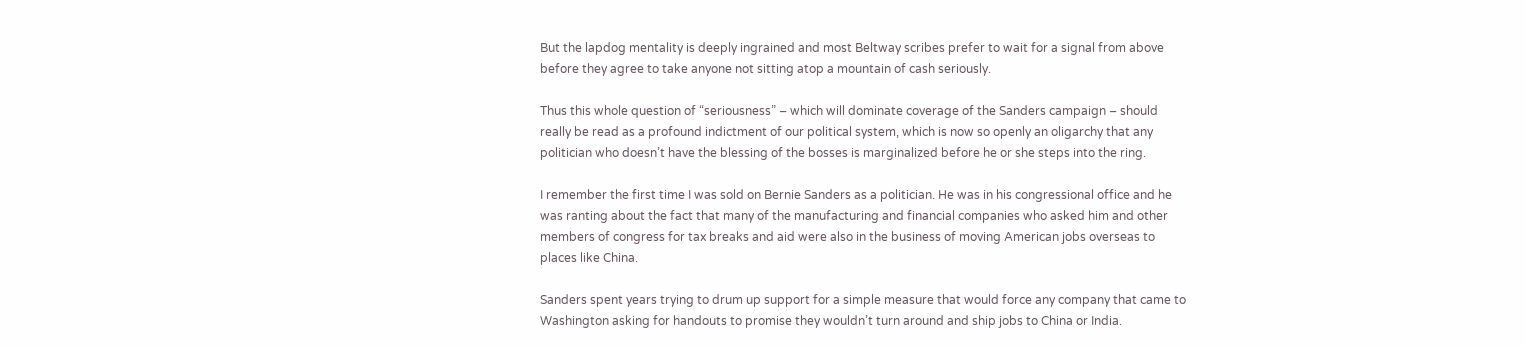But the lapdog mentality is deeply ingrained and most Beltway scribes prefer to wait for a signal from above before they agree to take anyone not sitting atop a mountain of cash seriously.

Thus this whole question of “seriousness” – which will dominate coverage of the Sanders campaign – should really be read as a profound indictment of our political system, which is now so openly an oligarchy that any politician who doesn’t have the blessing of the bosses is marginalized before he or she steps into the ring.

I remember the first time I was sold on Bernie Sanders as a politician. He was in his congressional office and he was ranting about the fact that many of the manufacturing and financial companies who asked him and other members of congress for tax breaks and aid were also in the business of moving American jobs overseas to places like China.

Sanders spent years trying to drum up support for a simple measure that would force any company that came to Washington asking for handouts to promise they wouldn’t turn around and ship jobs to China or India.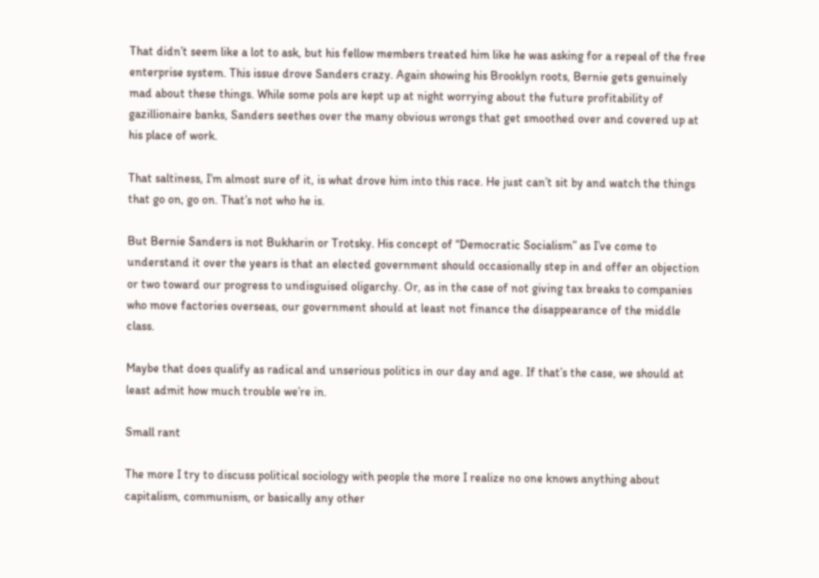That didn’t seem like a lot to ask, but his fellow members treated him like he was asking for a repeal of the free enterprise system. This issue drove Sanders crazy. Again showing his Brooklyn roots, Bernie gets genuinely mad about these things. While some pols are kept up at night worrying about the future profitability of gazillionaire banks, Sanders seethes over the many obvious wrongs that get smoothed over and covered up at his place of work.

That saltiness, I’m almost sure of it, is what drove him into this race. He just can’t sit by and watch the things that go on, go on. That’s not who he is.

But Bernie Sanders is not Bukharin or Trotsky. His concept of “Democratic Socialism” as I’ve come to understand it over the years is that an elected government should occasionally step in and offer an objection or two toward our progress to undisguised oligarchy. Or, as in the case of not giving tax breaks to companies who move factories overseas, our government should at least not finance the disappearance of the middle class.

Maybe that does qualify as radical and unserious politics in our day and age. If that’s the case, we should at least admit how much trouble we’re in.

Small rant

The more I try to discuss political sociology with people the more I realize no one knows anything about capitalism, communism, or basically any other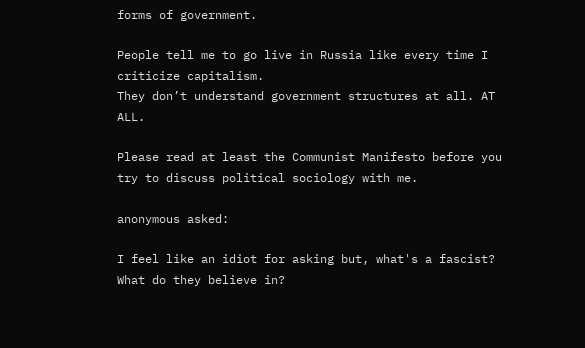forms of government.

People tell me to go live in Russia like every time I criticize capitalism.
They don’t understand government structures at all. AT ALL.

Please read at least the Communist Manifesto before you try to discuss political sociology with me.

anonymous asked:

I feel like an idiot for asking but, what's a fascist? What do they believe in?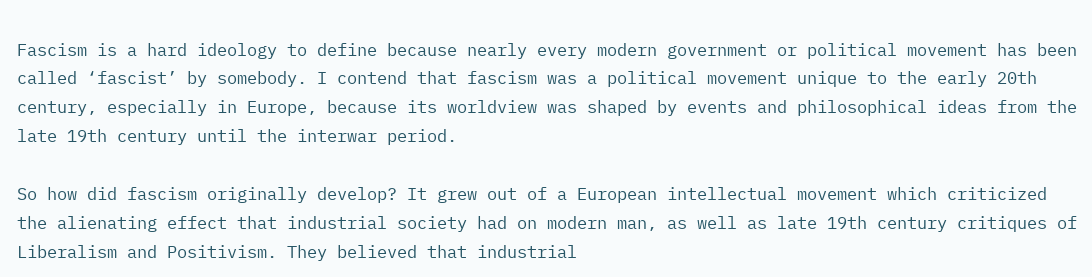Fascism is a hard ideology to define because nearly every modern government or political movement has been called ‘fascist’ by somebody. I contend that fascism was a political movement unique to the early 20th century, especially in Europe, because its worldview was shaped by events and philosophical ideas from the late 19th century until the interwar period.

So how did fascism originally develop? It grew out of a European intellectual movement which criticized the alienating effect that industrial society had on modern man, as well as late 19th century critiques of Liberalism and Positivism. They believed that industrial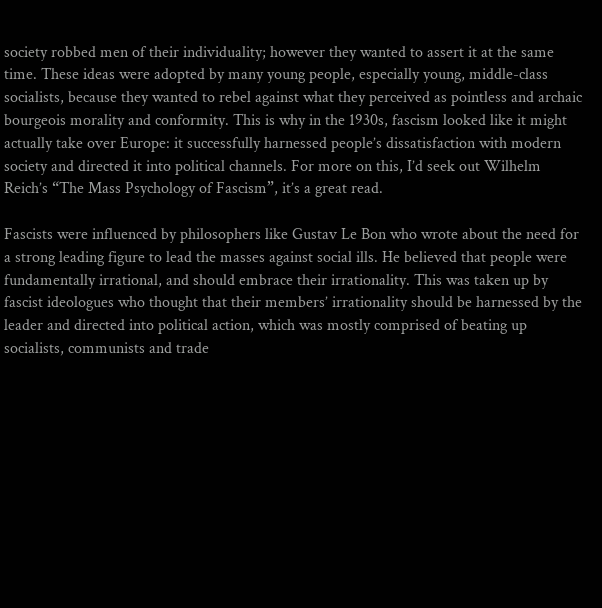society robbed men of their individuality; however they wanted to assert it at the same time. These ideas were adopted by many young people, especially young, middle-class socialists, because they wanted to rebel against what they perceived as pointless and archaic bourgeois morality and conformity. This is why in the 1930s, fascism looked like it might actually take over Europe: it successfully harnessed people’s dissatisfaction with modern society and directed it into political channels. For more on this, I’d seek out Wilhelm Reich’s “The Mass Psychology of Fascism”, it’s a great read.

Fascists were influenced by philosophers like Gustav Le Bon who wrote about the need for a strong leading figure to lead the masses against social ills. He believed that people were fundamentally irrational, and should embrace their irrationality. This was taken up by fascist ideologues who thought that their members’ irrationality should be harnessed by the leader and directed into political action, which was mostly comprised of beating up socialists, communists and trade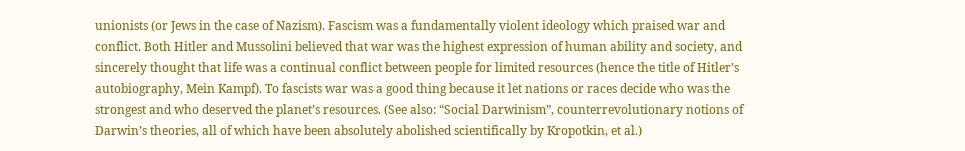unionists (or Jews in the case of Nazism). Fascism was a fundamentally violent ideology which praised war and conflict. Both Hitler and Mussolini believed that war was the highest expression of human ability and society, and sincerely thought that life was a continual conflict between people for limited resources (hence the title of Hitler’s autobiography, Mein Kampf). To fascists war was a good thing because it let nations or races decide who was the strongest and who deserved the planet’s resources. (See also: “Social Darwinism”, counterrevolutionary notions of Darwin’s theories, all of which have been absolutely abolished scientifically by Kropotkin, et al.)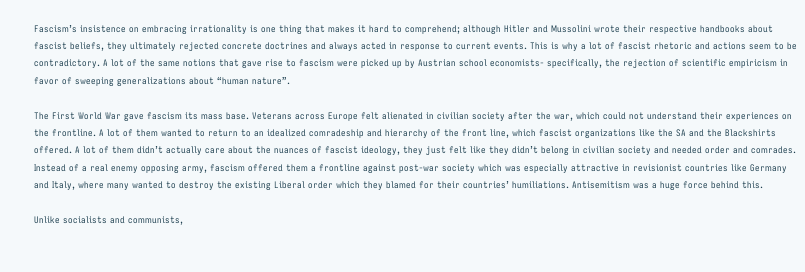Fascism’s insistence on embracing irrationality is one thing that makes it hard to comprehend; although Hitler and Mussolini wrote their respective handbooks about fascist beliefs, they ultimately rejected concrete doctrines and always acted in response to current events. This is why a lot of fascist rhetoric and actions seem to be contradictory. A lot of the same notions that gave rise to fascism were picked up by Austrian school economists- specifically, the rejection of scientific empiricism in favor of sweeping generalizations about “human nature”.

The First World War gave fascism its mass base. Veterans across Europe felt alienated in civilian society after the war, which could not understand their experiences on the frontline. A lot of them wanted to return to an idealized comradeship and hierarchy of the front line, which fascist organizations like the SA and the Blackshirts offered. A lot of them didn’t actually care about the nuances of fascist ideology, they just felt like they didn’t belong in civilian society and needed order and comrades. Instead of a real enemy opposing army, fascism offered them a frontline against post-war society which was especially attractive in revisionist countries like Germany and Italy, where many wanted to destroy the existing Liberal order which they blamed for their countries’ humiliations. Antisemitism was a huge force behind this.

Unlike socialists and communists,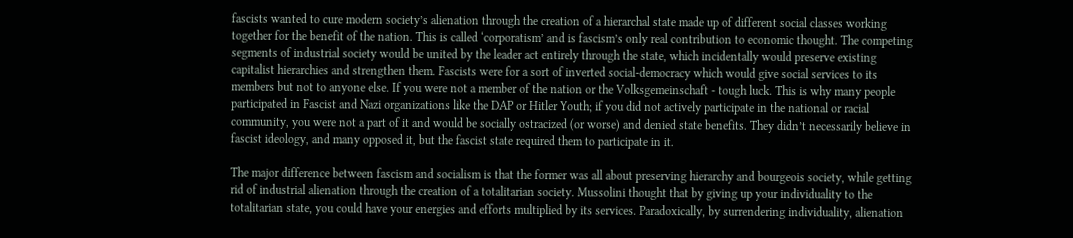fascists wanted to cure modern society’s alienation through the creation of a hierarchal state made up of different social classes working together for the benefit of the nation. This is called ‘corporatism’ and is fascism’s only real contribution to economic thought. The competing segments of industrial society would be united by the leader act entirely through the state, which incidentally would preserve existing capitalist hierarchies and strengthen them. Fascists were for a sort of inverted social-democracy which would give social services to its members but not to anyone else. If you were not a member of the nation or the Volksgemeinschaft - tough luck. This is why many people participated in Fascist and Nazi organizations like the DAP or Hitler Youth; if you did not actively participate in the national or racial community, you were not a part of it and would be socially ostracized (or worse) and denied state benefits. They didn’t necessarily believe in fascist ideology, and many opposed it, but the fascist state required them to participate in it.

The major difference between fascism and socialism is that the former was all about preserving hierarchy and bourgeois society, while getting rid of industrial alienation through the creation of a totalitarian society. Mussolini thought that by giving up your individuality to the totalitarian state, you could have your energies and efforts multiplied by its services. Paradoxically, by surrendering individuality, alienation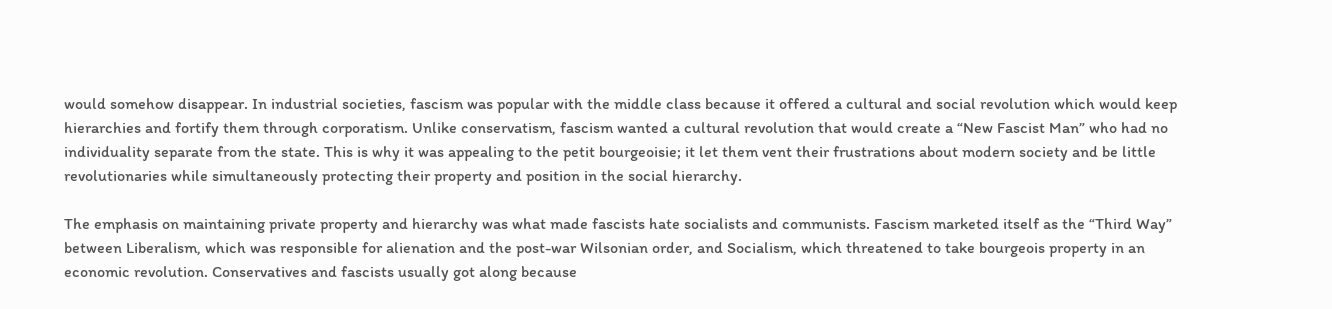would somehow disappear. In industrial societies, fascism was popular with the middle class because it offered a cultural and social revolution which would keep hierarchies and fortify them through corporatism. Unlike conservatism, fascism wanted a cultural revolution that would create a “New Fascist Man” who had no individuality separate from the state. This is why it was appealing to the petit bourgeoisie; it let them vent their frustrations about modern society and be little revolutionaries while simultaneously protecting their property and position in the social hierarchy.

The emphasis on maintaining private property and hierarchy was what made fascists hate socialists and communists. Fascism marketed itself as the “Third Way” between Liberalism, which was responsible for alienation and the post-war Wilsonian order, and Socialism, which threatened to take bourgeois property in an economic revolution. Conservatives and fascists usually got along because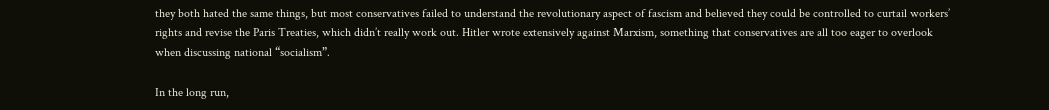they both hated the same things, but most conservatives failed to understand the revolutionary aspect of fascism and believed they could be controlled to curtail workers’ rights and revise the Paris Treaties, which didn’t really work out. Hitler wrote extensively against Marxism, something that conservatives are all too eager to overlook when discussing national “socialism”.

In the long run,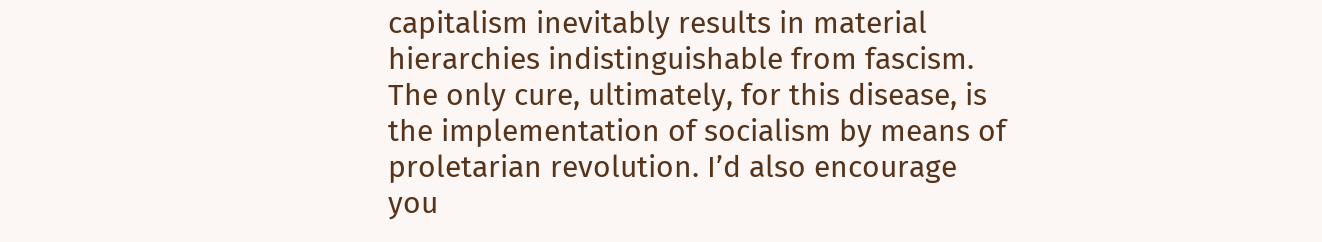capitalism inevitably results in material hierarchies indistinguishable from fascism. The only cure, ultimately, for this disease, is the implementation of socialism by means of proletarian revolution. I’d also encourage you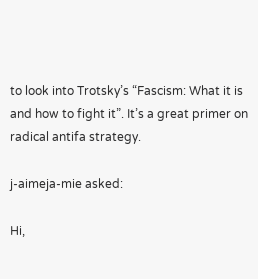to look into Trotsky’s “Fascism: What it is and how to fight it”. It’s a great primer on radical antifa strategy.

j-aimeja-mie asked:

Hi,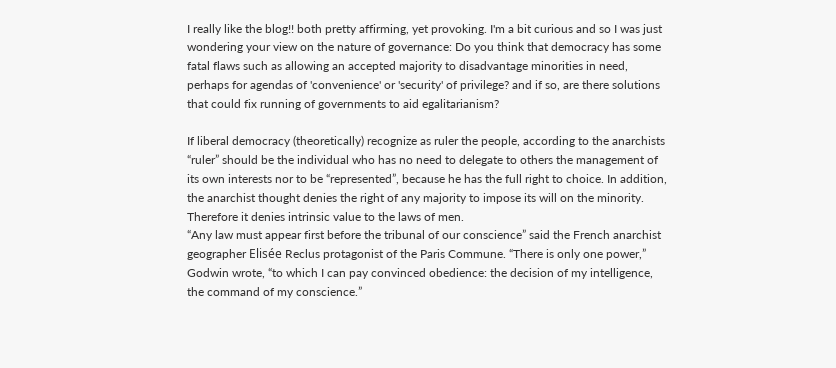I really like the blog!! both pretty affirming, yet provoking. I'm a bit curious and so I was just wondering your view on the nature of governance: Do you think that democracy has some fatal flaws such as allowing an accepted majority to disadvantage minorities in need, perhaps for agendas of 'convenience' or 'security' of privilege? and if so, are there solutions that could fix running of governments to aid egalitarianism?

If liberal democracy (theoretically) recognize as ruler the people, according to the anarchists “ruler” should be the individual who has no need to delegate to others the management of its own interests nor to be “represented”, because he has the full right to choice. In addition, the anarchist thought denies the right of any majority to impose its will on the minority. Therefore it denies intrinsic value to the laws of men.
“Any law must appear first before the tribunal of our conscience” said the French anarchist geographer Elisée Reclus protagonist of the Paris Commune. “There is only one power,” Godwin wrote, “to which I can pay convinced obedience: the decision of my intelligence, the command of my conscience.”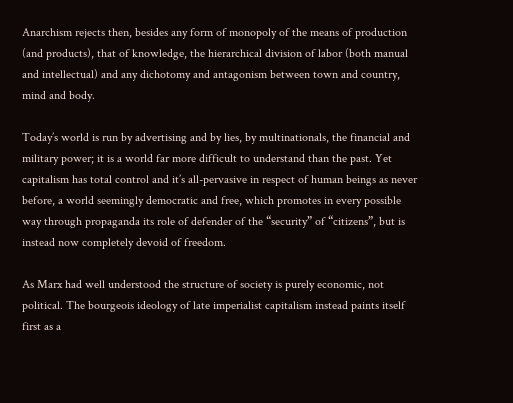Anarchism rejects then, besides any form of monopoly of the means of production (and products), that of knowledge, the hierarchical division of labor (both manual and intellectual) and any dichotomy and antagonism between town and country, mind and body.

Today’s world is run by advertising and by lies, by multinationals, the financial and military power; it is a world far more difficult to understand than the past. Yet capitalism has total control and it’s all-pervasive in respect of human beings as never before, a world seemingly democratic and free, which promotes in every possible way through propaganda its role of defender of the “security” of “citizens”, but is instead now completely devoid of freedom.

As Marx had well understood the structure of society is purely economic, not political. The bourgeois ideology of late imperialist capitalism instead paints itself first as a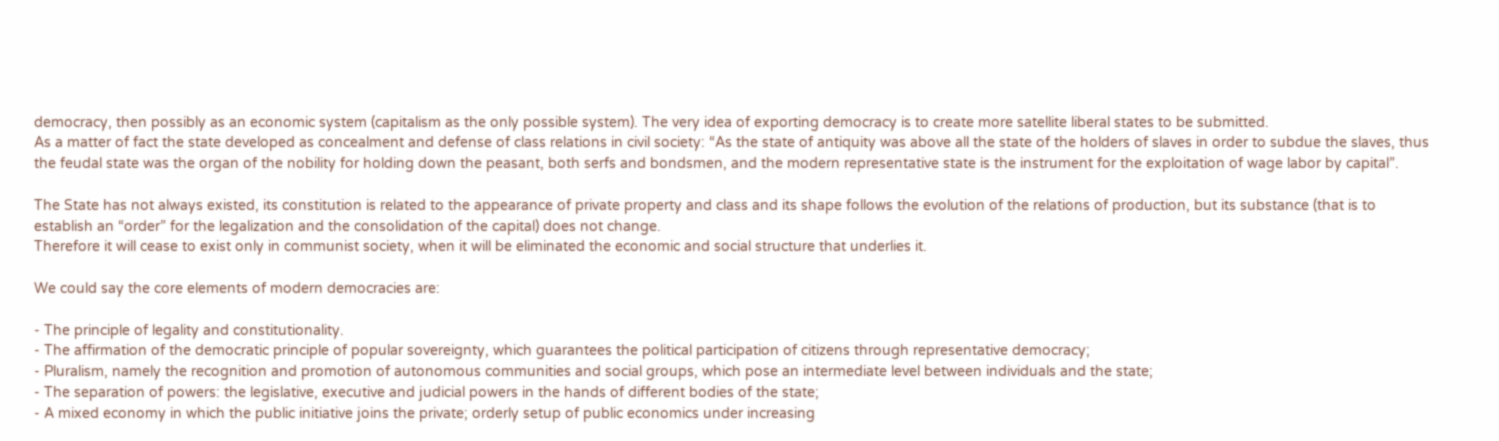democracy, then possibly as an economic system (capitalism as the only possible system). The very idea of exporting democracy is to create more satellite liberal states to be submitted.
As a matter of fact the state developed as concealment and defense of class relations in civil society: “As the state of antiquity was above all the state of the holders of slaves in order to subdue the slaves, thus the feudal state was the organ of the nobility for holding down the peasant, both serfs and bondsmen, and the modern representative state is the instrument for the exploitation of wage labor by capital”.

The State has not always existed, its constitution is related to the appearance of private property and class and its shape follows the evolution of the relations of production, but its substance (that is to establish an “order” for the legalization and the consolidation of the capital) does not change.
Therefore it will cease to exist only in communist society, when it will be eliminated the economic and social structure that underlies it.

We could say the core elements of modern democracies are:

- The principle of legality and constitutionality.
- The affirmation of the democratic principle of popular sovereignty, which guarantees the political participation of citizens through representative democracy;
- Pluralism, namely the recognition and promotion of autonomous communities and social groups, which pose an intermediate level between individuals and the state;
- The separation of powers: the legislative, executive and judicial powers in the hands of different bodies of the state;
- A mixed economy in which the public initiative joins the private; orderly setup of public economics under increasing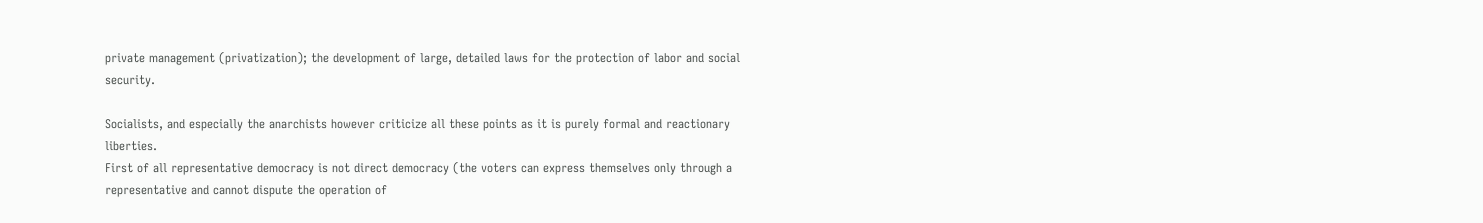private management (privatization); the development of large, detailed laws for the protection of labor and social security.

Socialists, and especially the anarchists however criticize all these points as it is purely formal and reactionary liberties.
First of all representative democracy is not direct democracy (the voters can express themselves only through a representative and cannot dispute the operation of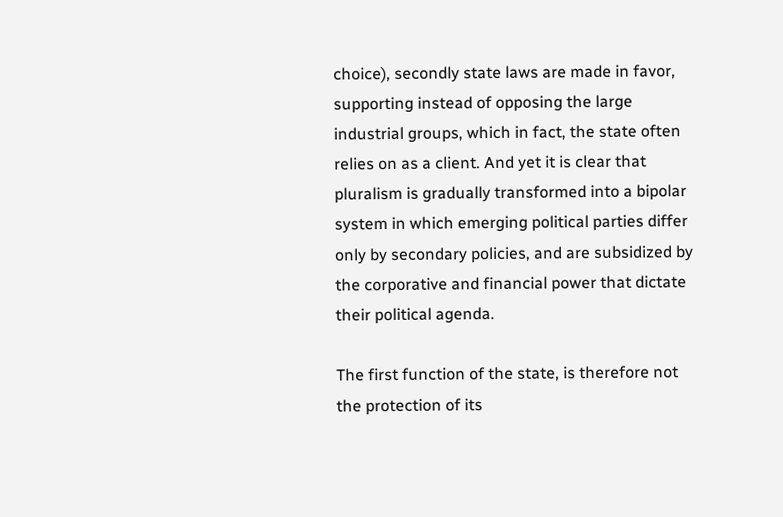choice), secondly state laws are made in favor, supporting instead of opposing the large industrial groups, which in fact, the state often relies on as a client. And yet it is clear that pluralism is gradually transformed into a bipolar system in which emerging political parties differ only by secondary policies, and are subsidized by the corporative and financial power that dictate their political agenda.

The first function of the state, is therefore not the protection of its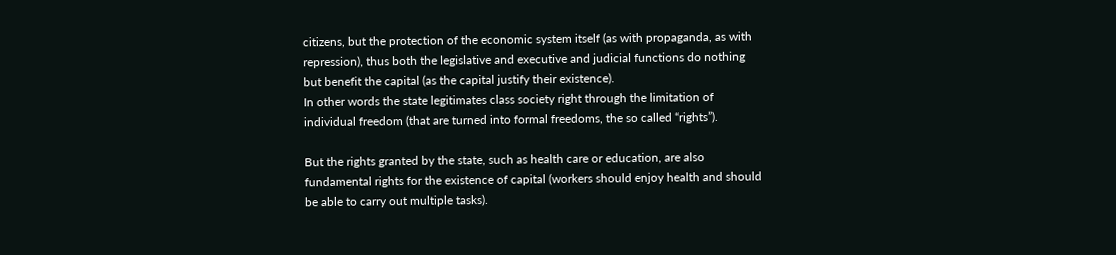citizens, but the protection of the economic system itself (as with propaganda, as with repression), thus both the legislative and executive and judicial functions do nothing but benefit the capital (as the capital justify their existence).
In other words the state legitimates class society right through the limitation of individual freedom (that are turned into formal freedoms, the so called “rights”).

But the rights granted by the state, such as health care or education, are also fundamental rights for the existence of capital (workers should enjoy health and should be able to carry out multiple tasks).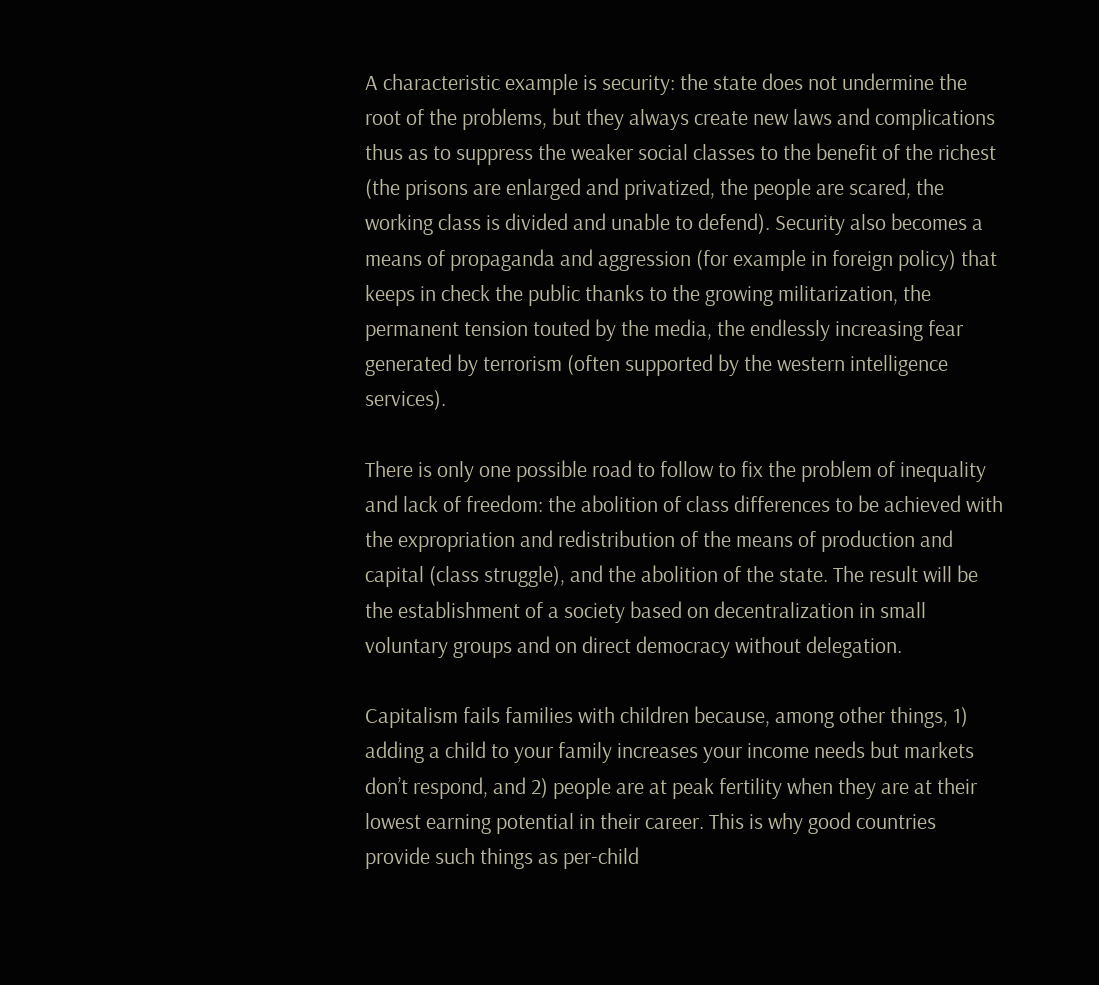A characteristic example is security: the state does not undermine the root of the problems, but they always create new laws and complications thus as to suppress the weaker social classes to the benefit of the richest (the prisons are enlarged and privatized, the people are scared, the working class is divided and unable to defend). Security also becomes a means of propaganda and aggression (for example in foreign policy) that keeps in check the public thanks to the growing militarization, the permanent tension touted by the media, the endlessly increasing fear generated by terrorism (often supported by the western intelligence services).

There is only one possible road to follow to fix the problem of inequality and lack of freedom: the abolition of class differences to be achieved with the expropriation and redistribution of the means of production and capital (class struggle), and the abolition of the state. The result will be the establishment of a society based on decentralization in small voluntary groups and on direct democracy without delegation.

Capitalism fails families with children because, among other things, 1) adding a child to your family increases your income needs but markets don’t respond, and 2) people are at peak fertility when they are at their lowest earning potential in their career. This is why good countries provide such things as per-child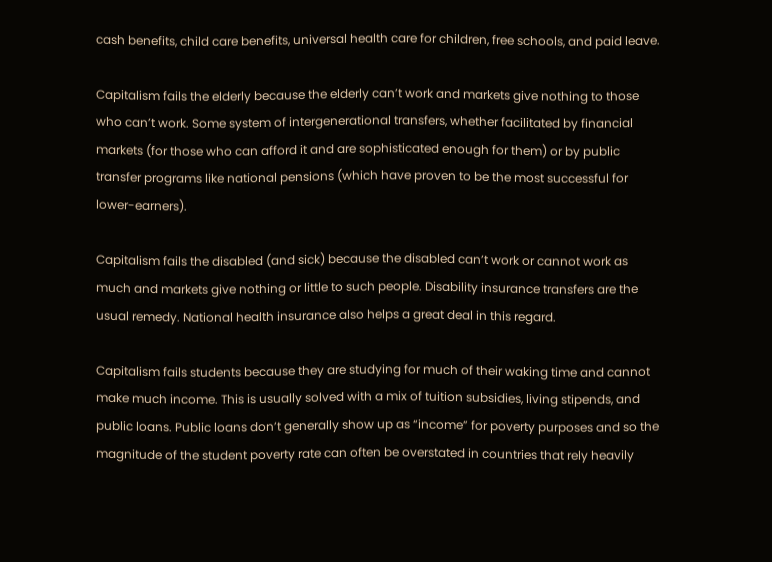cash benefits, child care benefits, universal health care for children, free schools, and paid leave.

Capitalism fails the elderly because the elderly can’t work and markets give nothing to those who can’t work. Some system of intergenerational transfers, whether facilitated by financial markets (for those who can afford it and are sophisticated enough for them) or by public transfer programs like national pensions (which have proven to be the most successful for lower-earners).

Capitalism fails the disabled (and sick) because the disabled can’t work or cannot work as much and markets give nothing or little to such people. Disability insurance transfers are the usual remedy. National health insurance also helps a great deal in this regard.

Capitalism fails students because they are studying for much of their waking time and cannot make much income. This is usually solved with a mix of tuition subsidies, living stipends, and public loans. Public loans don’t generally show up as “income” for poverty purposes and so the magnitude of the student poverty rate can often be overstated in countries that rely heavily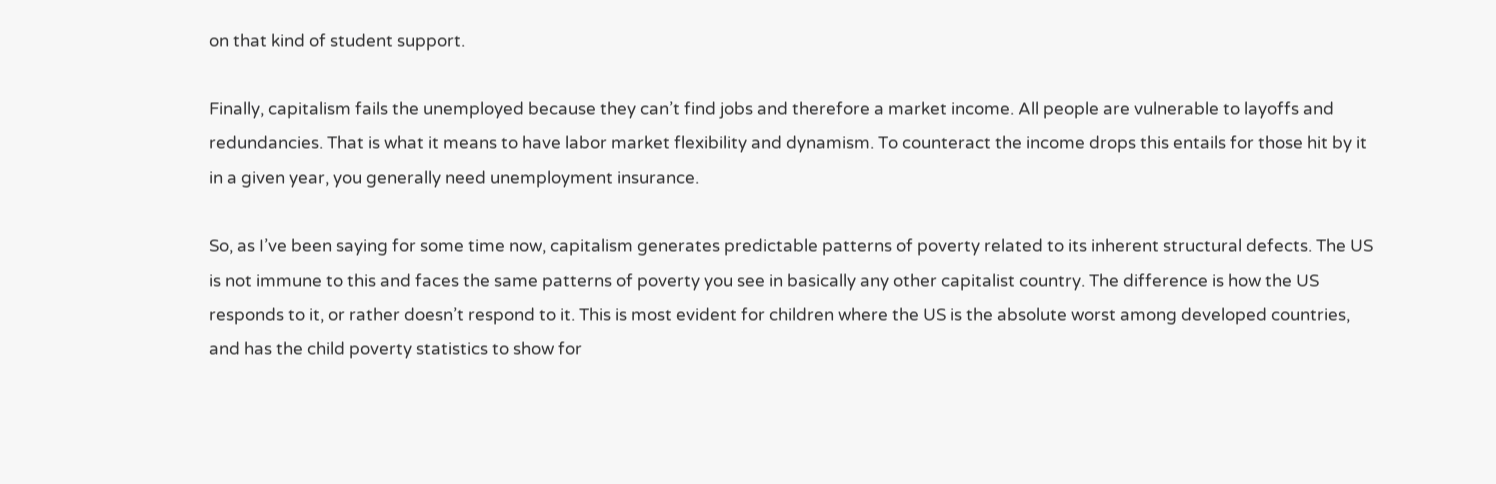on that kind of student support.

Finally, capitalism fails the unemployed because they can’t find jobs and therefore a market income. All people are vulnerable to layoffs and redundancies. That is what it means to have labor market flexibility and dynamism. To counteract the income drops this entails for those hit by it in a given year, you generally need unemployment insurance.

So, as I’ve been saying for some time now, capitalism generates predictable patterns of poverty related to its inherent structural defects. The US is not immune to this and faces the same patterns of poverty you see in basically any other capitalist country. The difference is how the US responds to it, or rather doesn’t respond to it. This is most evident for children where the US is the absolute worst among developed countries, and has the child poverty statistics to show for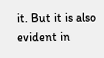it. But it is also evident in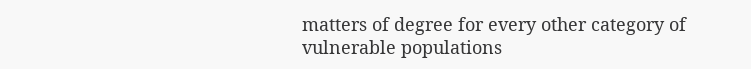matters of degree for every other category of vulnerable populations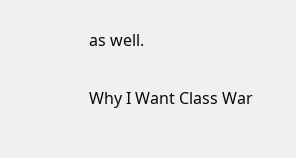as well.


Why I Want Class War